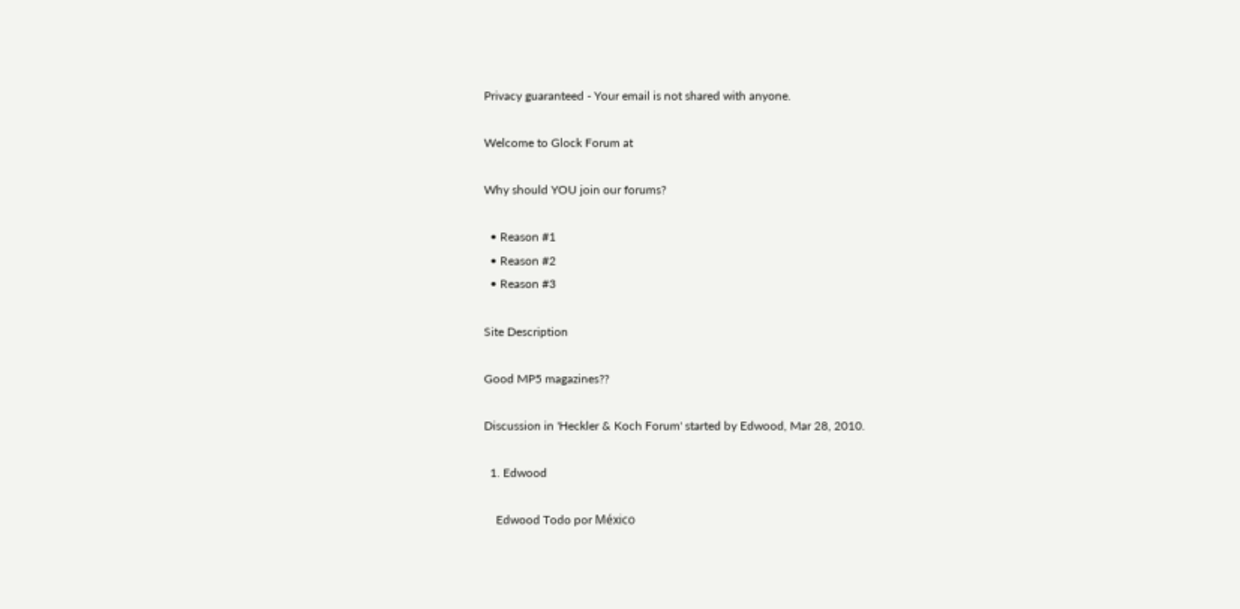Privacy guaranteed - Your email is not shared with anyone.

Welcome to Glock Forum at

Why should YOU join our forums?

  • Reason #1
  • Reason #2
  • Reason #3

Site Description

Good MP5 magazines??

Discussion in 'Heckler & Koch Forum' started by Edwood, Mar 28, 2010.

  1. Edwood

    Edwood Todo por México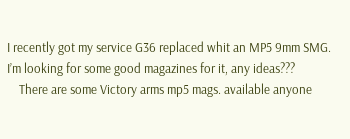I recently got my service G36 replaced whit an MP5 9mm SMG. I’m looking for some good magazines for it, any ideas???
    There are some Victory arms mp5 mags. available anyone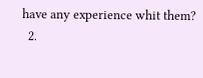have any experience whit them?
  2.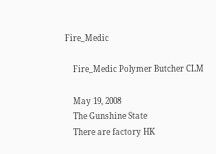Fire_Medic

    Fire_Medic Polymer Butcher CLM

    May 19, 2008
    The Gunshine State
    There are factory HK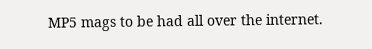MP5 mags to be had all over the internet.